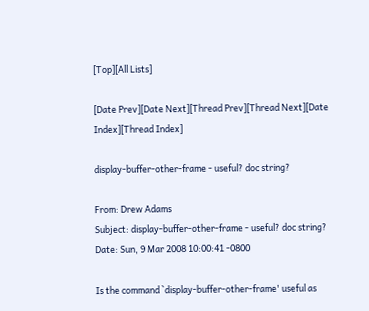[Top][All Lists]

[Date Prev][Date Next][Thread Prev][Thread Next][Date Index][Thread Index]

display-buffer-other-frame - useful? doc string?

From: Drew Adams
Subject: display-buffer-other-frame - useful? doc string?
Date: Sun, 9 Mar 2008 10:00:41 -0800

Is the command `display-buffer-other-frame' useful as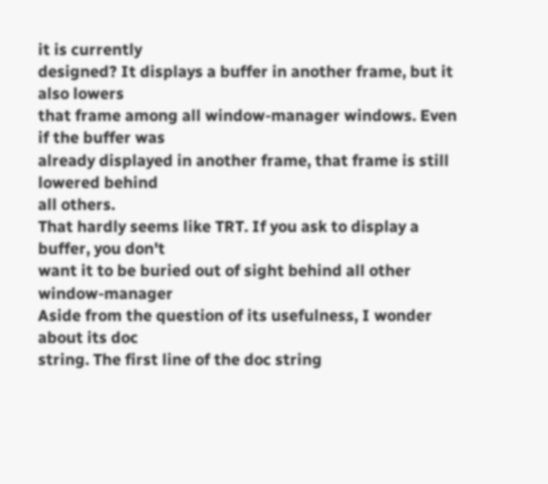it is currently
designed? It displays a buffer in another frame, but it also lowers
that frame among all window-manager windows. Even if the buffer was
already displayed in another frame, that frame is still lowered behind
all others.
That hardly seems like TRT. If you ask to display a buffer, you don't
want it to be buried out of sight behind all other window-manager
Aside from the question of its usefulness, I wonder about its doc
string. The first line of the doc string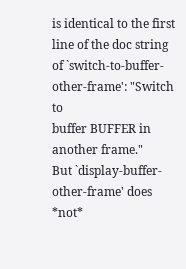is identical to the first
line of the doc string of `switch-to-buffer-other-frame': "Switch to
buffer BUFFER in another frame."
But `display-buffer-other-frame' does *not*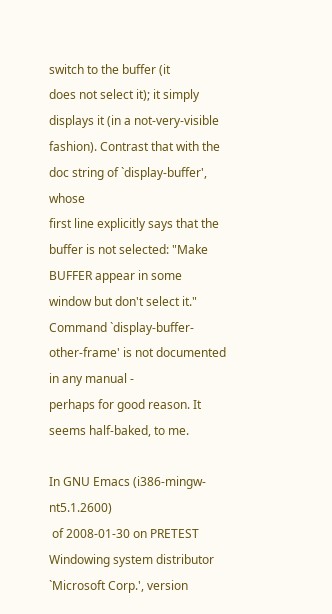switch to the buffer (it
does not select it); it simply displays it (in a not-very-visible
fashion). Contrast that with the doc string of `display-buffer', whose
first line explicitly says that the buffer is not selected: "Make
BUFFER appear in some window but don't select it."
Command `display-buffer-other-frame' is not documented in any manual -
perhaps for good reason. It seems half-baked, to me.

In GNU Emacs (i386-mingw-nt5.1.2600)
 of 2008-01-30 on PRETEST
Windowing system distributor `Microsoft Corp.', version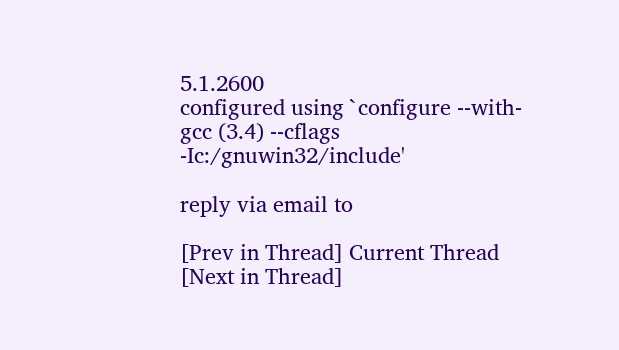5.1.2600
configured using `configure --with-gcc (3.4) --cflags -Ic:/gnuwin32/include'

reply via email to

[Prev in Thread] Current Thread [Next in Thread]